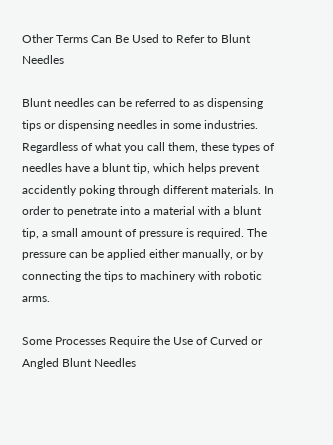Other Terms Can Be Used to Refer to Blunt Needles

Blunt needles can be referred to as dispensing tips or dispensing needles in some industries. Regardless of what you call them, these types of needles have a blunt tip, which helps prevent accidently poking through different materials. In order to penetrate into a material with a blunt tip, a small amount of pressure is required. The pressure can be applied either manually, or by connecting the tips to machinery with robotic arms.

Some Processes Require the Use of Curved or Angled Blunt Needles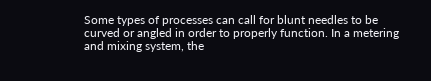Some types of processes can call for blunt needles to be curved or angled in order to properly function. In a metering and mixing system, the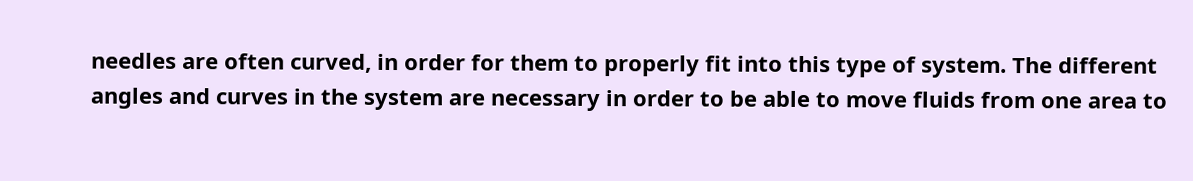needles are often curved, in order for them to properly fit into this type of system. The different angles and curves in the system are necessary in order to be able to move fluids from one area to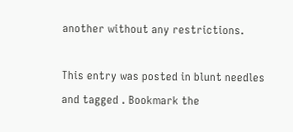another without any restrictions.

This entry was posted in blunt needles and tagged . Bookmark the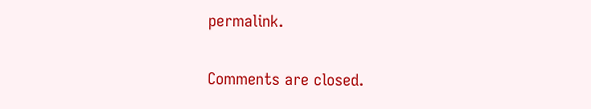permalink.

Comments are closed.